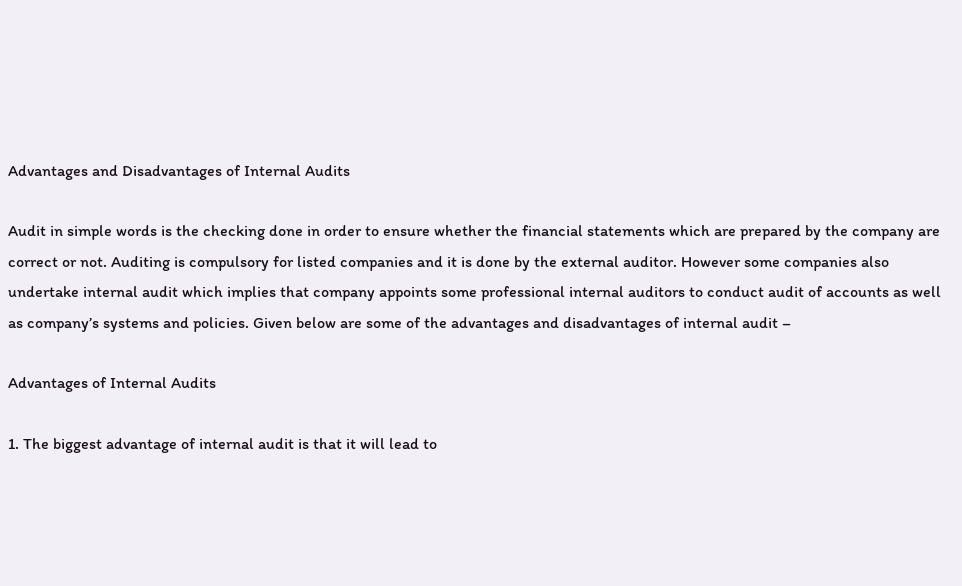Advantages and Disadvantages of Internal Audits

Audit in simple words is the checking done in order to ensure whether the financial statements which are prepared by the company are correct or not. Auditing is compulsory for listed companies and it is done by the external auditor. However some companies also undertake internal audit which implies that company appoints some professional internal auditors to conduct audit of accounts as well as company’s systems and policies. Given below are some of the advantages and disadvantages of internal audit –

Advantages of Internal Audits

1. The biggest advantage of internal audit is that it will lead to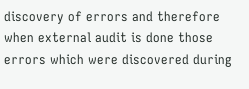discovery of errors and therefore when external audit is done those errors which were discovered during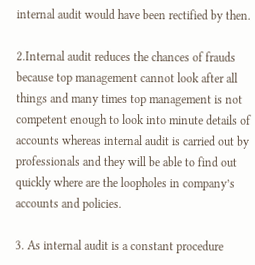internal audit would have been rectified by then.

2.Internal audit reduces the chances of frauds because top management cannot look after all things and many times top management is not competent enough to look into minute details of accounts whereas internal audit is carried out by professionals and they will be able to find out quickly where are the loopholes in company’s accounts and policies.

3. As internal audit is a constant procedure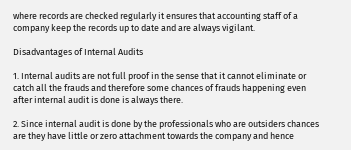where records are checked regularly it ensures that accounting staff of a company keep the records up to date and are always vigilant.

Disadvantages of Internal Audits

1. Internal audits are not full proof in the sense that it cannot eliminate or catch all the frauds and therefore some chances of frauds happening even after internal audit is done is always there.

2. Since internal audit is done by the professionals who are outsiders chances are they have little or zero attachment towards the company and hence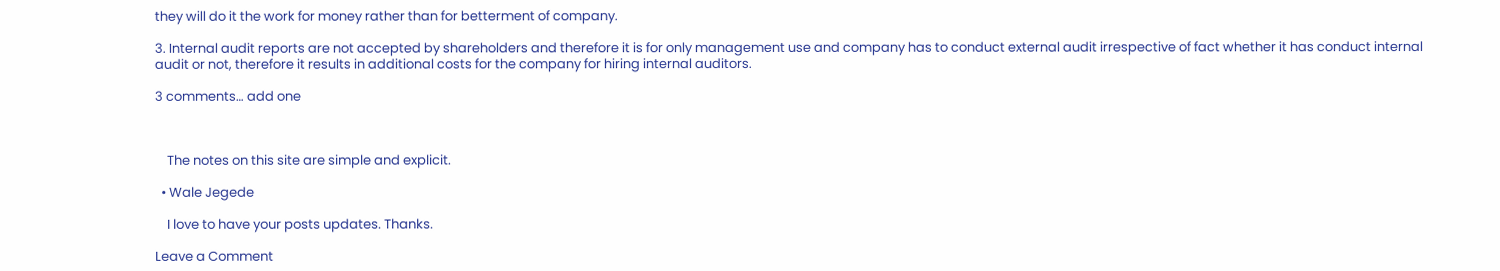they will do it the work for money rather than for betterment of company.

3. Internal audit reports are not accepted by shareholders and therefore it is for only management use and company has to conduct external audit irrespective of fact whether it has conduct internal audit or not, therefore it results in additional costs for the company for hiring internal auditors.

3 comments… add one



    The notes on this site are simple and explicit.

  • Wale Jegede

    I love to have your posts updates. Thanks.

Leave a Comment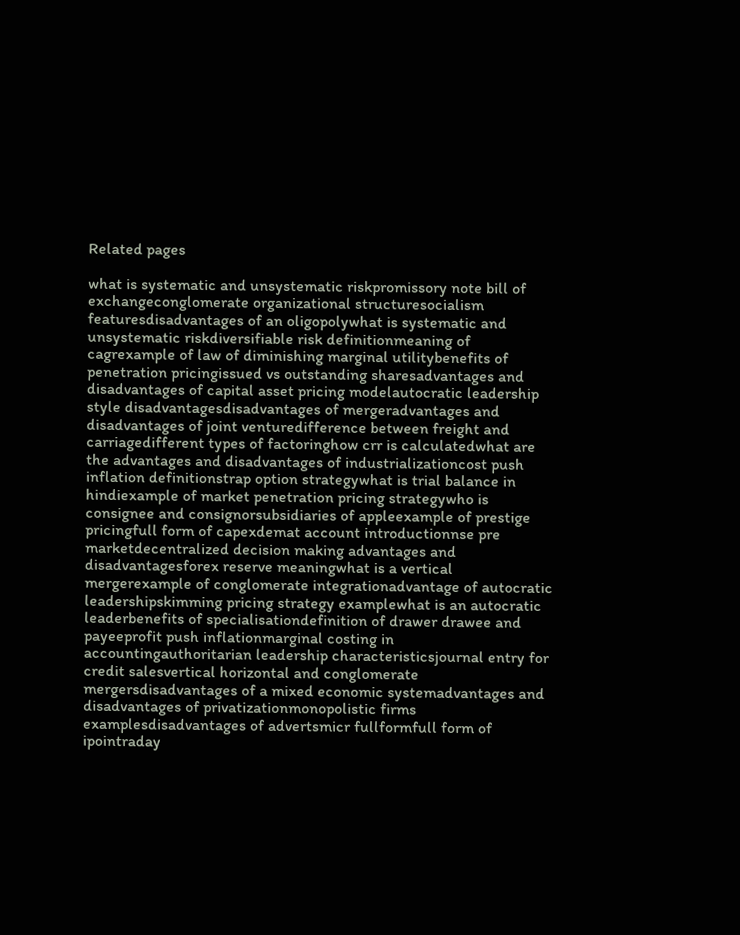Related pages

what is systematic and unsystematic riskpromissory note bill of exchangeconglomerate organizational structuresocialism featuresdisadvantages of an oligopolywhat is systematic and unsystematic riskdiversifiable risk definitionmeaning of cagrexample of law of diminishing marginal utilitybenefits of penetration pricingissued vs outstanding sharesadvantages and disadvantages of capital asset pricing modelautocratic leadership style disadvantagesdisadvantages of mergeradvantages and disadvantages of joint venturedifference between freight and carriagedifferent types of factoringhow crr is calculatedwhat are the advantages and disadvantages of industrializationcost push inflation definitionstrap option strategywhat is trial balance in hindiexample of market penetration pricing strategywho is consignee and consignorsubsidiaries of appleexample of prestige pricingfull form of capexdemat account introductionnse pre marketdecentralized decision making advantages and disadvantagesforex reserve meaningwhat is a vertical mergerexample of conglomerate integrationadvantage of autocratic leadershipskimming pricing strategy examplewhat is an autocratic leaderbenefits of specialisationdefinition of drawer drawee and payeeprofit push inflationmarginal costing in accountingauthoritarian leadership characteristicsjournal entry for credit salesvertical horizontal and conglomerate mergersdisadvantages of a mixed economic systemadvantages and disadvantages of privatizationmonopolistic firms examplesdisadvantages of advertsmicr fullformfull form of ipointraday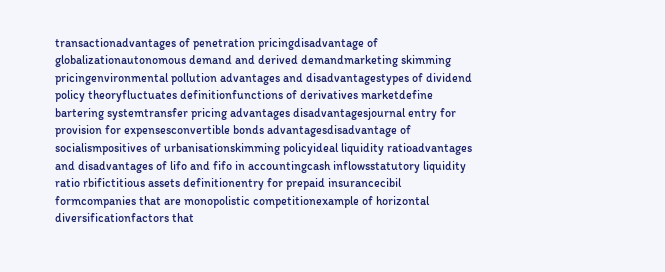transactionadvantages of penetration pricingdisadvantage of globalizationautonomous demand and derived demandmarketing skimming pricingenvironmental pollution advantages and disadvantagestypes of dividend policy theoryfluctuates definitionfunctions of derivatives marketdefine bartering systemtransfer pricing advantages disadvantagesjournal entry for provision for expensesconvertible bonds advantagesdisadvantage of socialismpositives of urbanisationskimming policyideal liquidity ratioadvantages and disadvantages of lifo and fifo in accountingcash inflowsstatutory liquidity ratio rbifictitious assets definitionentry for prepaid insurancecibil formcompanies that are monopolistic competitionexample of horizontal diversificationfactors that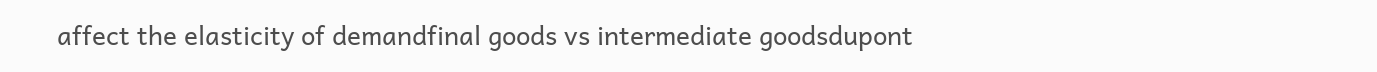affect the elasticity of demandfinal goods vs intermediate goodsdupont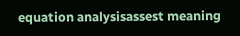equation analysisassest meaning